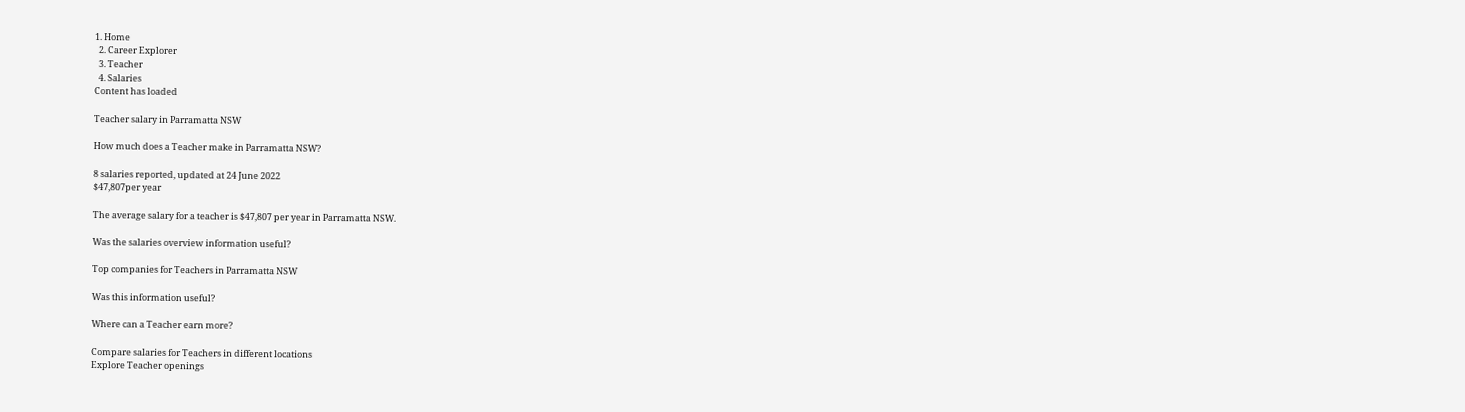1. Home
  2. Career Explorer
  3. Teacher
  4. Salaries
Content has loaded

Teacher salary in Parramatta NSW

How much does a Teacher make in Parramatta NSW?

8 salaries reported, updated at 24 June 2022
$47,807per year

The average salary for a teacher is $47,807 per year in Parramatta NSW.

Was the salaries overview information useful?

Top companies for Teachers in Parramatta NSW

Was this information useful?

Where can a Teacher earn more?

Compare salaries for Teachers in different locations
Explore Teacher openings